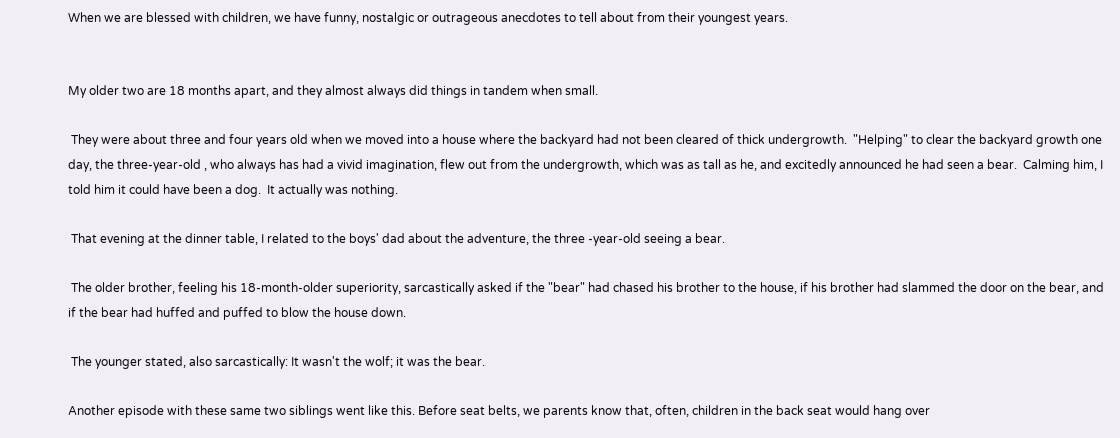When we are blessed with children, we have funny, nostalgic or outrageous anecdotes to tell about from their youngest years.


My older two are 18 months apart, and they almost always did things in tandem when small.

 They were about three and four years old when we moved into a house where the backyard had not been cleared of thick undergrowth.  "Helping" to clear the backyard growth one day, the three-year-old , who always has had a vivid imagination, flew out from the undergrowth, which was as tall as he, and excitedly announced he had seen a bear.  Calming him, I told him it could have been a dog.  It actually was nothing.

 That evening at the dinner table, I related to the boys' dad about the adventure, the three -year-old seeing a bear.

 The older brother, feeling his 18-month-older superiority, sarcastically asked if the "bear" had chased his brother to the house, if his brother had slammed the door on the bear, and if the bear had huffed and puffed to blow the house down.

 The younger stated, also sarcastically: It wasn't the wolf; it was the bear.

Another episode with these same two siblings went like this. Before seat belts, we parents know that, often, children in the back seat would hang over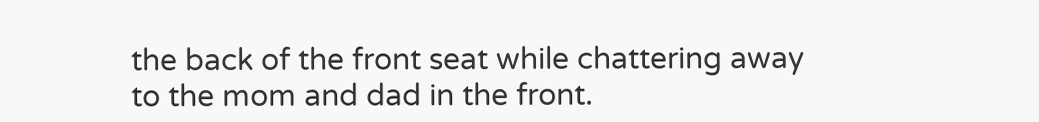the back of the front seat while chattering away to the mom and dad in the front.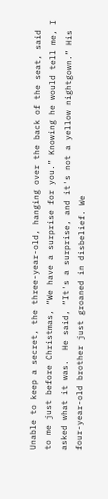Unable to keep a secret, the three-year-old, hanging over the back of the seat, said to me just before Christmas, “We have a surprise for you.” Knowing he would tell me, I asked what it was.  He said, “It's a surprise, and it's not a yellow nightgown.” His four-year-old brother just groaned in disbelief. We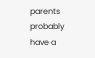parents probably have a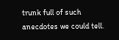trunk full of such anecdotes we could tell.